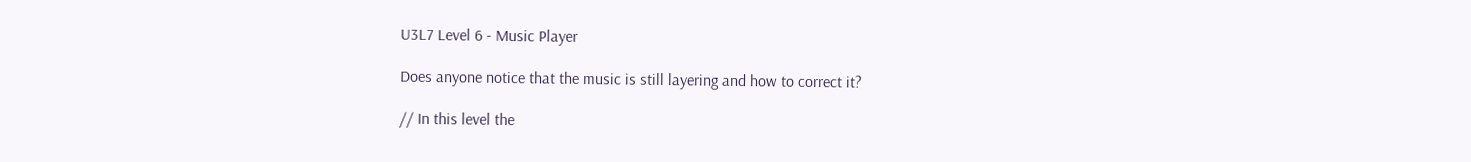U3L7 Level 6 - Music Player

Does anyone notice that the music is still layering and how to correct it?

// In this level the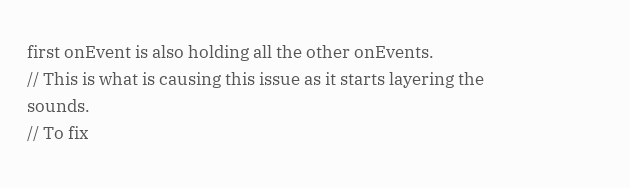first onEvent is also holding all the other onEvents.
// This is what is causing this issue as it starts layering the sounds.
// To fix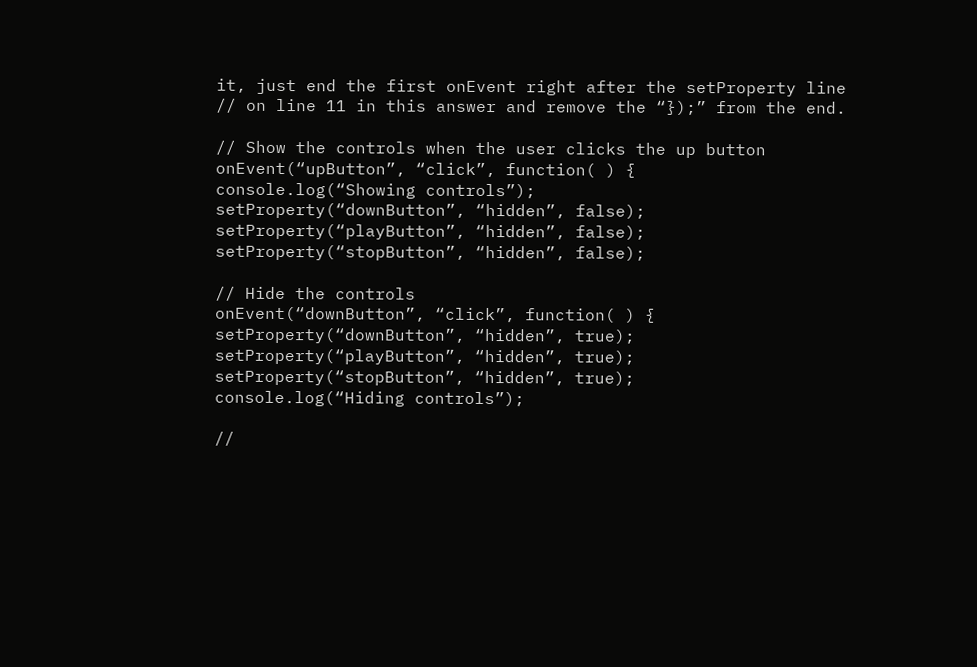it, just end the first onEvent right after the setProperty line
// on line 11 in this answer and remove the “});” from the end.

// Show the controls when the user clicks the up button
onEvent(“upButton”, “click”, function( ) {
console.log(“Showing controls”);
setProperty(“downButton”, “hidden”, false);
setProperty(“playButton”, “hidden”, false);
setProperty(“stopButton”, “hidden”, false);

// Hide the controls
onEvent(“downButton”, “click”, function( ) {
setProperty(“downButton”, “hidden”, true);
setProperty(“playButton”, “hidden”, true);
setProperty(“stopButton”, “hidden”, true);
console.log(“Hiding controls”);

//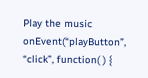Play the music
onEvent(“playButton”, “click”, function( ) {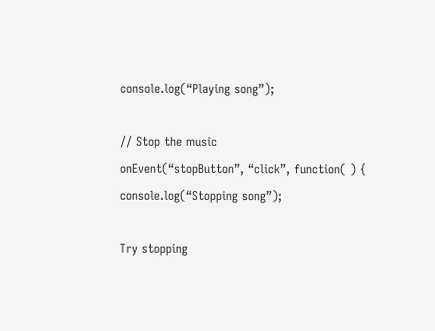console.log(“Playing song”);

// Stop the music
onEvent(“stopButton”, “click”, function( ) {
console.log(“Stopping song”);

Try stopping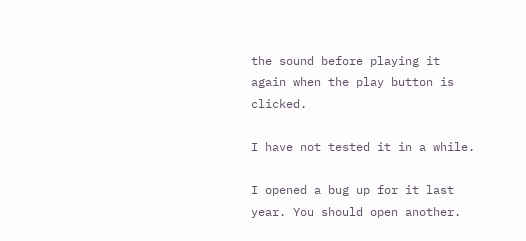the sound before playing it again when the play button is clicked.

I have not tested it in a while.

I opened a bug up for it last year. You should open another.